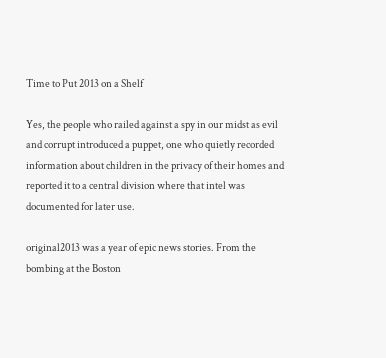Time to Put 2013 on a Shelf

Yes, the people who railed against a spy in our midst as evil and corrupt introduced a puppet, one who quietly recorded information about children in the privacy of their homes and reported it to a central division where that intel was documented for later use.

original2013 was a year of epic news stories. From the bombing at the Boston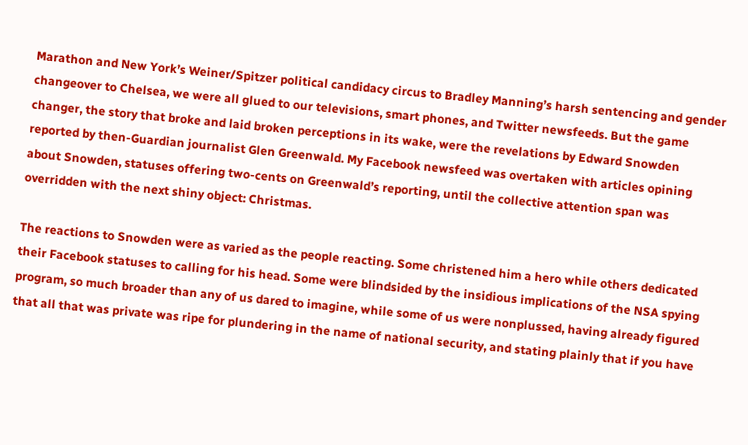Marathon and New York’s Weiner/Spitzer political candidacy circus to Bradley Manning’s harsh sentencing and gender changeover to Chelsea, we were all glued to our televisions, smart phones, and Twitter newsfeeds. But the game changer, the story that broke and laid broken perceptions in its wake, were the revelations by Edward Snowden reported by then-Guardian journalist Glen Greenwald. My Facebook newsfeed was overtaken with articles opining about Snowden, statuses offering two-cents on Greenwald’s reporting, until the collective attention span was overridden with the next shiny object: Christmas.

The reactions to Snowden were as varied as the people reacting. Some christened him a hero while others dedicated their Facebook statuses to calling for his head. Some were blindsided by the insidious implications of the NSA spying program, so much broader than any of us dared to imagine, while some of us were nonplussed, having already figured that all that was private was ripe for plundering in the name of national security, and stating plainly that if you have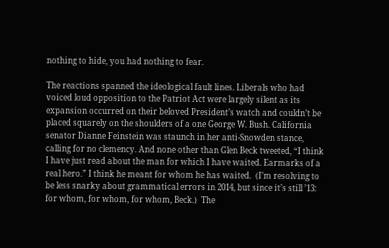nothing to hide, you had nothing to fear.

The reactions spanned the ideological fault lines. Liberals who had voiced loud opposition to the Patriot Act were largely silent as its expansion occurred on their beloved President’s watch and couldn’t be placed squarely on the shoulders of a one George W. Bush. California senator Dianne Feinstein was staunch in her anti-Snowden stance, calling for no clemency. And none other than Glen Beck tweeted, “I think I have just read about the man for which I have waited. Earmarks of a real hero.” I think he meant for whom he has waited.  (I’m resolving to be less snarky about grammatical errors in 2014, but since it’s still ’13: for whom, for whom, for whom, Beck.)  The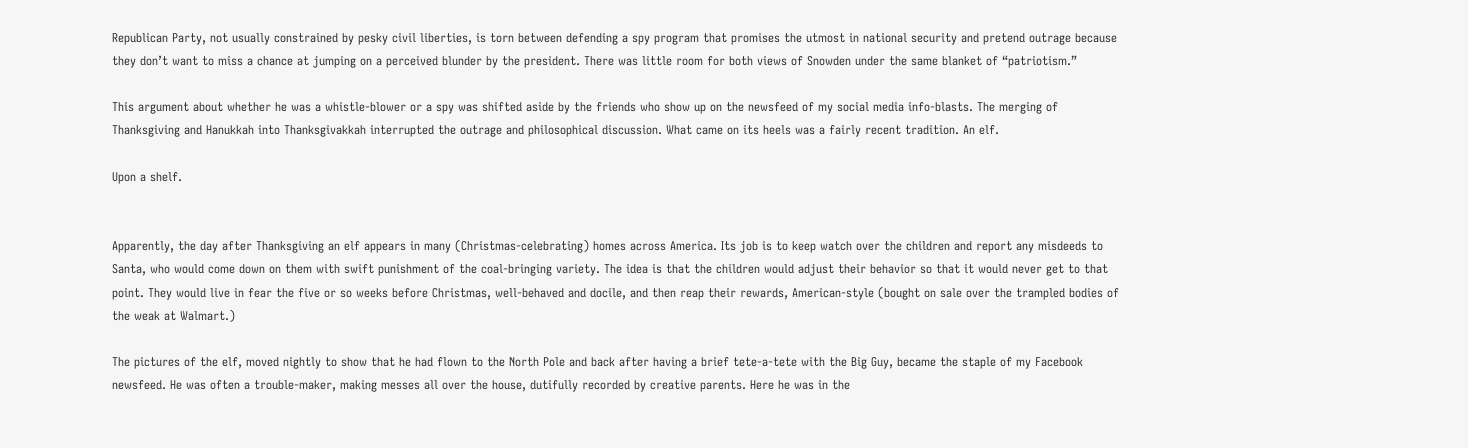Republican Party, not usually constrained by pesky civil liberties, is torn between defending a spy program that promises the utmost in national security and pretend outrage because they don’t want to miss a chance at jumping on a perceived blunder by the president. There was little room for both views of Snowden under the same blanket of “patriotism.”

This argument about whether he was a whistle-blower or a spy was shifted aside by the friends who show up on the newsfeed of my social media info-blasts. The merging of Thanksgiving and Hanukkah into Thanksgivakkah interrupted the outrage and philosophical discussion. What came on its heels was a fairly recent tradition. An elf.

Upon a shelf.


Apparently, the day after Thanksgiving an elf appears in many (Christmas-celebrating) homes across America. Its job is to keep watch over the children and report any misdeeds to Santa, who would come down on them with swift punishment of the coal-bringing variety. The idea is that the children would adjust their behavior so that it would never get to that point. They would live in fear the five or so weeks before Christmas, well-behaved and docile, and then reap their rewards, American-style (bought on sale over the trampled bodies of the weak at Walmart.)

The pictures of the elf, moved nightly to show that he had flown to the North Pole and back after having a brief tete-a-tete with the Big Guy, became the staple of my Facebook newsfeed. He was often a trouble-maker, making messes all over the house, dutifully recorded by creative parents. Here he was in the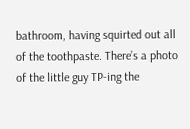bathroom, having squirted out all of the toothpaste. There’s a photo of the little guy TP-ing the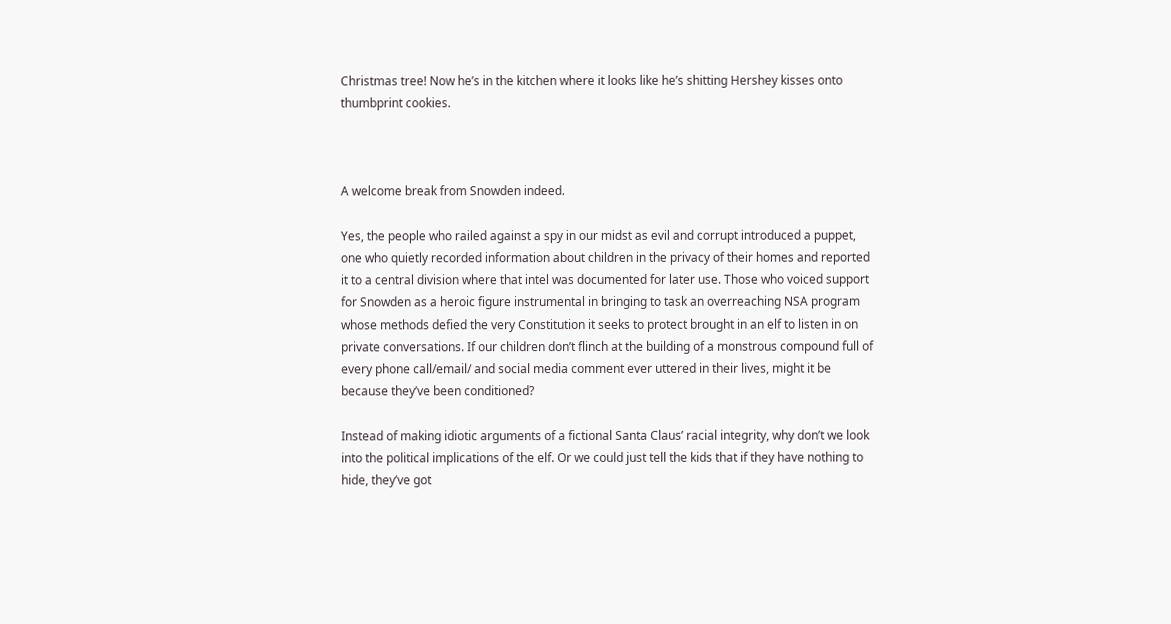Christmas tree! Now he’s in the kitchen where it looks like he’s shitting Hershey kisses onto thumbprint cookies.



A welcome break from Snowden indeed.

Yes, the people who railed against a spy in our midst as evil and corrupt introduced a puppet, one who quietly recorded information about children in the privacy of their homes and reported it to a central division where that intel was documented for later use. Those who voiced support for Snowden as a heroic figure instrumental in bringing to task an overreaching NSA program whose methods defied the very Constitution it seeks to protect brought in an elf to listen in on private conversations. If our children don’t flinch at the building of a monstrous compound full of every phone call/email/ and social media comment ever uttered in their lives, might it be because they’ve been conditioned?

Instead of making idiotic arguments of a fictional Santa Claus’ racial integrity, why don’t we look into the political implications of the elf. Or we could just tell the kids that if they have nothing to hide, they’ve got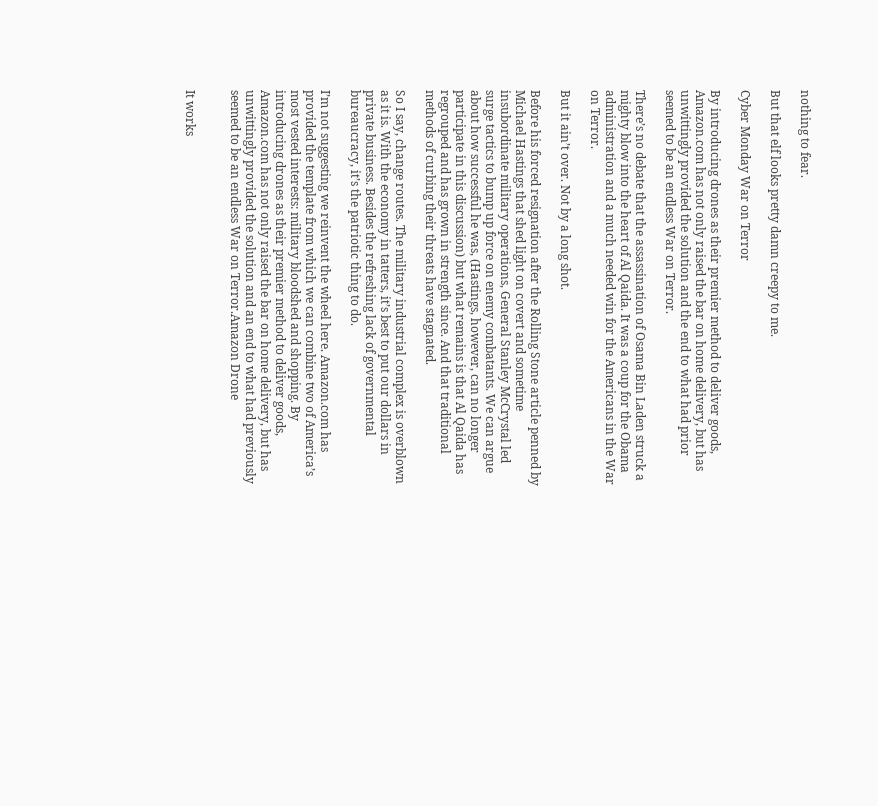nothing to fear.

But that elf looks pretty damn creepy to me.

Cyber Monday War on Terror

By introducing drones as their premier method to deliver goods, Amazon.com has not only raised the bar on home delivery, but has unwittingly provided the solution and the end to what had prior seemed to be an endless War on Terror.

There’s no debate that the assassination of Osama Bin Laden struck a mighty blow into the heart of Al Qaida. It was a coup for the Obama administration and a much needed win for the Americans in the War on Terror.

But it ain’t over. Not by a long shot.

Before his forced resignation after the Rolling Stone article penned by Michael Hastings that shed light on covert and sometime insubordinate military operations, General Stanley McCrystal led surge tactics to bump up force on enemy combatants. We can argue about how successful he was, (Hastings, however, can no longer participate in this discussion) but what remains is that Al Qaida has regrouped and has grown in strength since. And that traditional methods of curbing their threats have stagnated.

So I say, change routes. The military industrial complex is overblown as it is. With the economy in tatters, it’s best to put our dollars in private business. Besides the refreshing lack of governmental bureaucracy, it’s the patriotic thing to do.

I’m not suggesting we reinvent the wheel here. Amazon.com has provided the template from which we can combine two of America’s most vested interests: military bloodshed and shopping. By introducing drones as their premier method to deliver goods, Amazon.com has not only raised the bar on home delivery, but has unwittingly provided the solution and an end to what had previously seemed to be an endless War on Terror.Amazon Drone


It works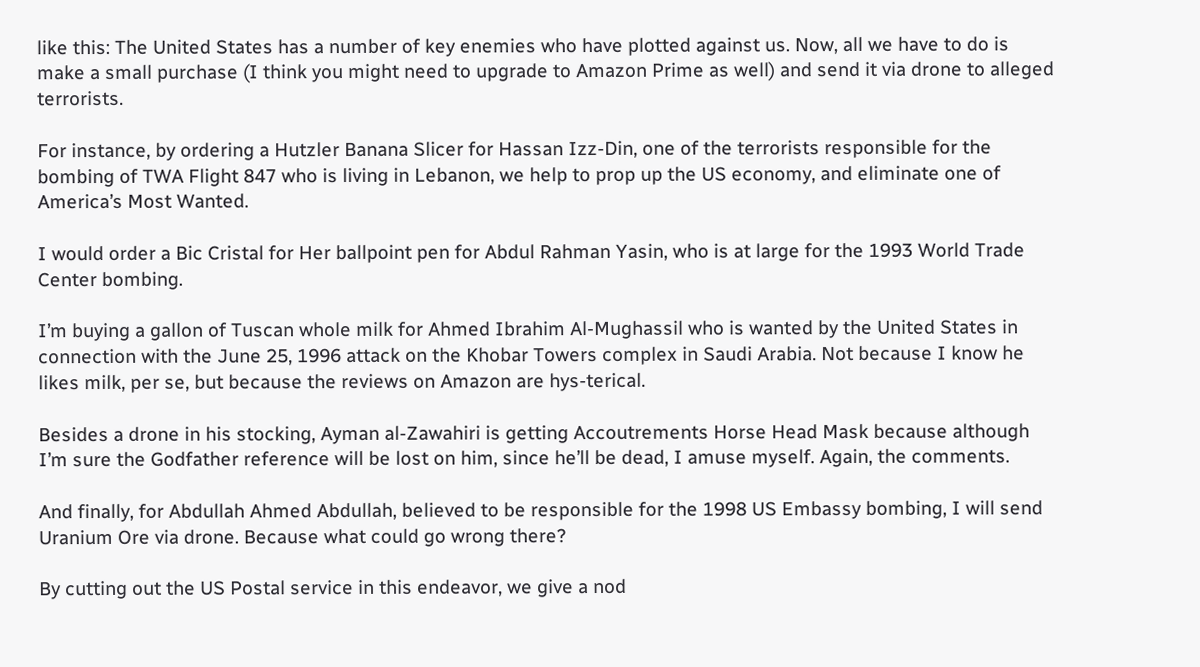like this: The United States has a number of key enemies who have plotted against us. Now, all we have to do is make a small purchase (I think you might need to upgrade to Amazon Prime as well) and send it via drone to alleged terrorists.

For instance, by ordering a Hutzler Banana Slicer for Hassan Izz-Din, one of the terrorists responsible for the bombing of TWA Flight 847 who is living in Lebanon, we help to prop up the US economy, and eliminate one of America’s Most Wanted.

I would order a Bic Cristal for Her ballpoint pen for Abdul Rahman Yasin, who is at large for the 1993 World Trade Center bombing.

I’m buying a gallon of Tuscan whole milk for Ahmed Ibrahim Al-Mughassil who is wanted by the United States in connection with the June 25, 1996 attack on the Khobar Towers complex in Saudi Arabia. Not because I know he likes milk, per se, but because the reviews on Amazon are hys-terical.

Besides a drone in his stocking, Ayman al-Zawahiri is getting Accoutrements Horse Head Mask because although I’m sure the Godfather reference will be lost on him, since he’ll be dead, I amuse myself. Again, the comments.

And finally, for Abdullah Ahmed Abdullah, believed to be responsible for the 1998 US Embassy bombing, I will send Uranium Ore via drone. Because what could go wrong there?

By cutting out the US Postal service in this endeavor, we give a nod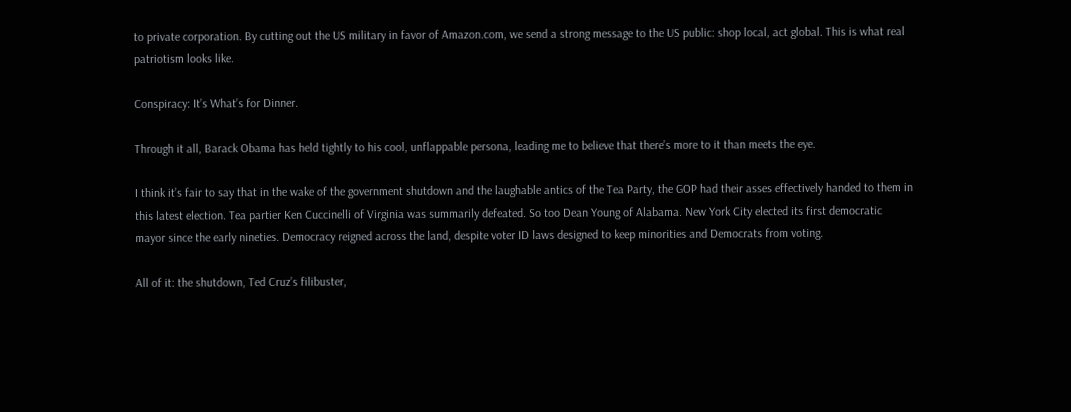to private corporation. By cutting out the US military in favor of Amazon.com, we send a strong message to the US public: shop local, act global. This is what real patriotism looks like.

Conspiracy: It’s What’s for Dinner.

Through it all, Barack Obama has held tightly to his cool, unflappable persona, leading me to believe that there’s more to it than meets the eye.

I think it’s fair to say that in the wake of the government shutdown and the laughable antics of the Tea Party, the GOP had their asses effectively handed to them in this latest election. Tea partier Ken Cuccinelli of Virginia was summarily defeated. So too Dean Young of Alabama. New York City elected its first democratic mayor since the early nineties. Democracy reigned across the land, despite voter ID laws designed to keep minorities and Democrats from voting.

All of it: the shutdown, Ted Cruz’s filibuster,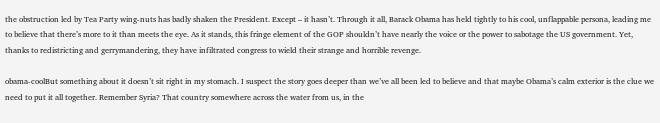the obstruction led by Tea Party wing-nuts has badly shaken the President. Except – it hasn’t. Through it all, Barack Obama has held tightly to his cool, unflappable persona, leading me to believe that there’s more to it than meets the eye. As it stands, this fringe element of the GOP shouldn’t have nearly the voice or the power to sabotage the US government. Yet, thanks to redistricting and gerrymandering, they have infiltrated congress to wield their strange and horrible revenge.

obama-coolBut something about it doesn’t sit right in my stomach. I suspect the story goes deeper than we’ve all been led to believe and that maybe Obama’s calm exterior is the clue we need to put it all together. Remember Syria? That country somewhere across the water from us, in the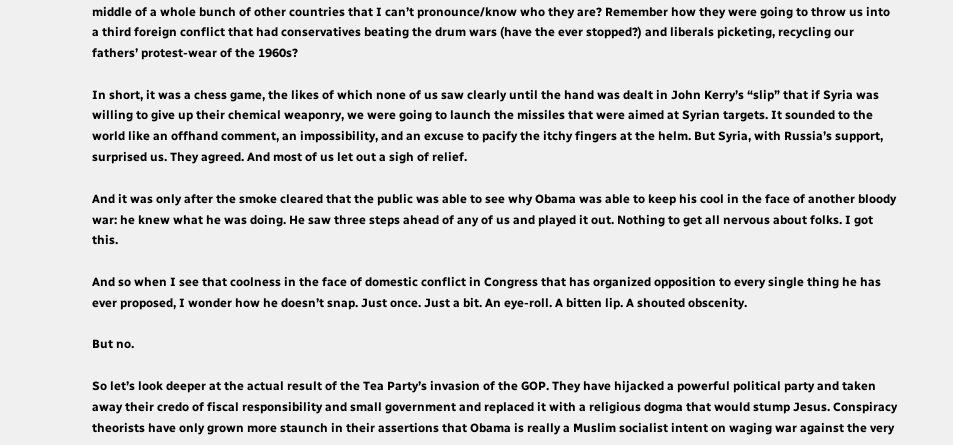middle of a whole bunch of other countries that I can’t pronounce/know who they are? Remember how they were going to throw us into a third foreign conflict that had conservatives beating the drum wars (have the ever stopped?) and liberals picketing, recycling our fathers’ protest-wear of the 1960s?

In short, it was a chess game, the likes of which none of us saw clearly until the hand was dealt in John Kerry’s “slip” that if Syria was willing to give up their chemical weaponry, we were going to launch the missiles that were aimed at Syrian targets. It sounded to the world like an offhand comment, an impossibility, and an excuse to pacify the itchy fingers at the helm. But Syria, with Russia’s support, surprised us. They agreed. And most of us let out a sigh of relief.

And it was only after the smoke cleared that the public was able to see why Obama was able to keep his cool in the face of another bloody war: he knew what he was doing. He saw three steps ahead of any of us and played it out. Nothing to get all nervous about folks. I got this.

And so when I see that coolness in the face of domestic conflict in Congress that has organized opposition to every single thing he has ever proposed, I wonder how he doesn’t snap. Just once. Just a bit. An eye-roll. A bitten lip. A shouted obscenity.

But no.

So let’s look deeper at the actual result of the Tea Party’s invasion of the GOP. They have hijacked a powerful political party and taken away their credo of fiscal responsibility and small government and replaced it with a religious dogma that would stump Jesus. Conspiracy theorists have only grown more staunch in their assertions that Obama is really a Muslim socialist intent on waging war against the very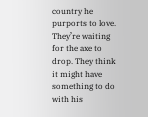country he purports to love. They’re waiting for the axe to drop. They think it might have something to do with his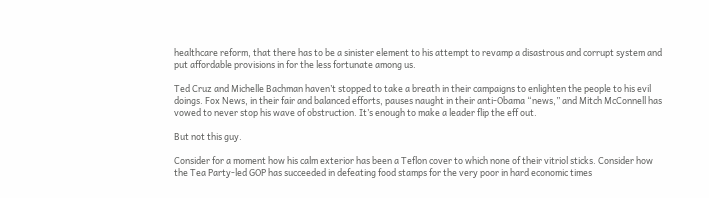healthcare reform, that there has to be a sinister element to his attempt to revamp a disastrous and corrupt system and put affordable provisions in for the less fortunate among us.

Ted Cruz and Michelle Bachman haven’t stopped to take a breath in their campaigns to enlighten the people to his evil doings. Fox News, in their fair and balanced efforts, pauses naught in their anti-Obama “news,” and Mitch McConnell has vowed to never stop his wave of obstruction. It’s enough to make a leader flip the eff out.

But not this guy.

Consider for a moment how his calm exterior has been a Teflon cover to which none of their vitriol sticks. Consider how the Tea Party-led GOP has succeeded in defeating food stamps for the very poor in hard economic times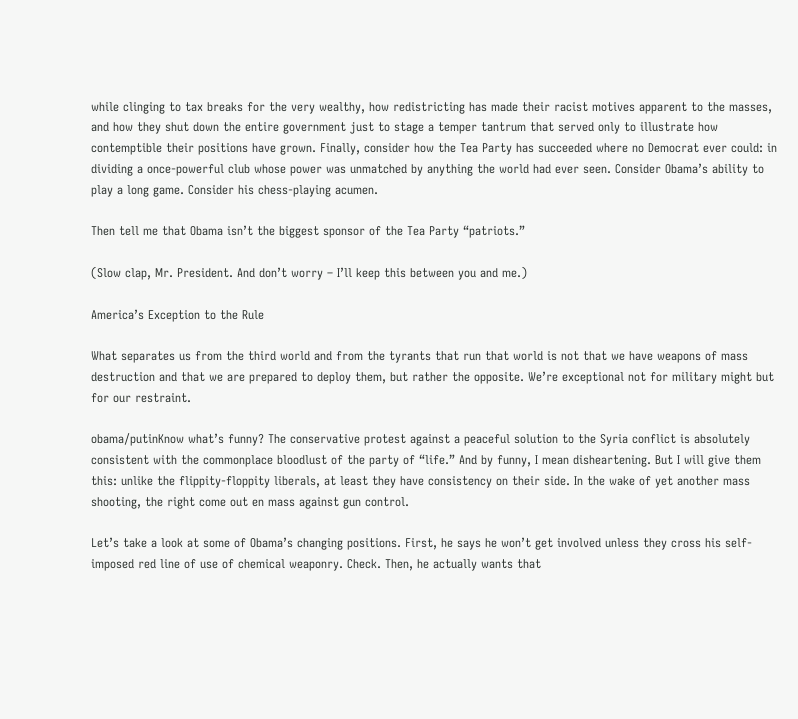while clinging to tax breaks for the very wealthy, how redistricting has made their racist motives apparent to the masses, and how they shut down the entire government just to stage a temper tantrum that served only to illustrate how contemptible their positions have grown. Finally, consider how the Tea Party has succeeded where no Democrat ever could: in dividing a once-powerful club whose power was unmatched by anything the world had ever seen. Consider Obama’s ability to play a long game. Consider his chess-playing acumen.

Then tell me that Obama isn’t the biggest sponsor of the Tea Party “patriots.”

(Slow clap, Mr. President. And don’t worry – I’ll keep this between you and me.)

America’s Exception to the Rule

What separates us from the third world and from the tyrants that run that world is not that we have weapons of mass destruction and that we are prepared to deploy them, but rather the opposite. We’re exceptional not for military might but for our restraint.

obama/putinKnow what’s funny? The conservative protest against a peaceful solution to the Syria conflict is absolutely consistent with the commonplace bloodlust of the party of “life.” And by funny, I mean disheartening. But I will give them this: unlike the flippity-floppity liberals, at least they have consistency on their side. In the wake of yet another mass shooting, the right come out en mass against gun control.

Let’s take a look at some of Obama’s changing positions. First, he says he won’t get involved unless they cross his self-imposed red line of use of chemical weaponry. Check. Then, he actually wants that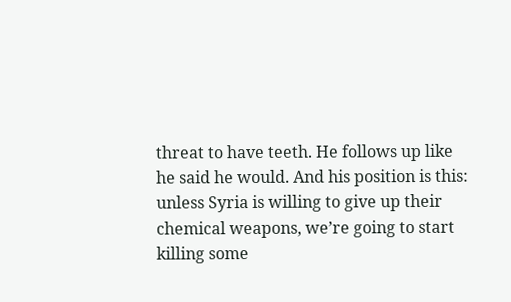threat to have teeth. He follows up like he said he would. And his position is this: unless Syria is willing to give up their chemical weapons, we’re going to start killing some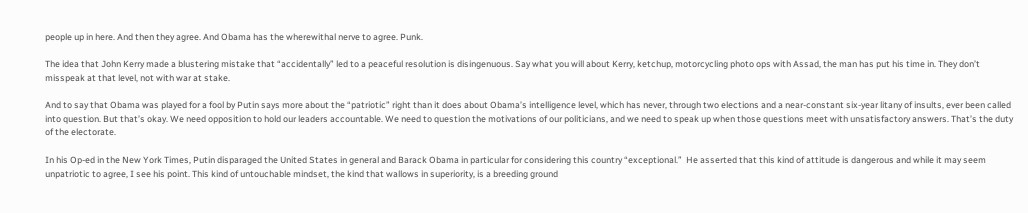people up in here. And then they agree. And Obama has the wherewithal nerve to agree. Punk.

The idea that John Kerry made a blustering mistake that “accidentally” led to a peaceful resolution is disingenuous. Say what you will about Kerry, ketchup, motorcycling photo ops with Assad, the man has put his time in. They don’t misspeak at that level, not with war at stake.

And to say that Obama was played for a fool by Putin says more about the “patriotic” right than it does about Obama’s intelligence level, which has never, through two elections and a near-constant six-year litany of insults, ever been called into question. But that’s okay. We need opposition to hold our leaders accountable. We need to question the motivations of our politicians, and we need to speak up when those questions meet with unsatisfactory answers. That’s the duty of the electorate.

In his Op-ed in the New York Times, Putin disparaged the United States in general and Barack Obama in particular for considering this country “exceptional.”  He asserted that this kind of attitude is dangerous and while it may seem unpatriotic to agree, I see his point. This kind of untouchable mindset, the kind that wallows in superiority, is a breeding ground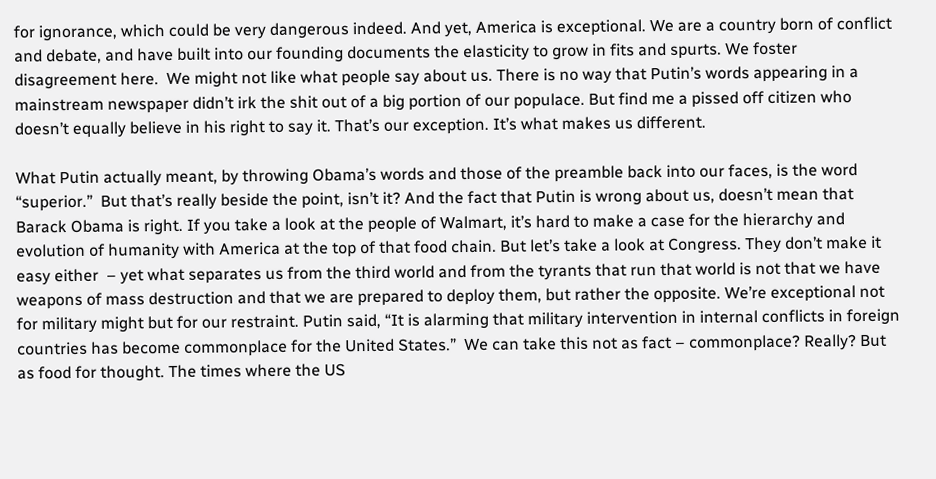for ignorance, which could be very dangerous indeed. And yet, America is exceptional. We are a country born of conflict and debate, and have built into our founding documents the elasticity to grow in fits and spurts. We foster disagreement here.  We might not like what people say about us. There is no way that Putin’s words appearing in a mainstream newspaper didn’t irk the shit out of a big portion of our populace. But find me a pissed off citizen who doesn’t equally believe in his right to say it. That’s our exception. It’s what makes us different.

What Putin actually meant, by throwing Obama’s words and those of the preamble back into our faces, is the word “superior.”  But that’s really beside the point, isn’t it? And the fact that Putin is wrong about us, doesn’t mean that Barack Obama is right. If you take a look at the people of Walmart, it’s hard to make a case for the hierarchy and evolution of humanity with America at the top of that food chain. But let’s take a look at Congress. They don’t make it easy either  – yet what separates us from the third world and from the tyrants that run that world is not that we have weapons of mass destruction and that we are prepared to deploy them, but rather the opposite. We’re exceptional not for military might but for our restraint. Putin said, “It is alarming that military intervention in internal conflicts in foreign countries has become commonplace for the United States.”  We can take this not as fact – commonplace? Really? But as food for thought. The times where the US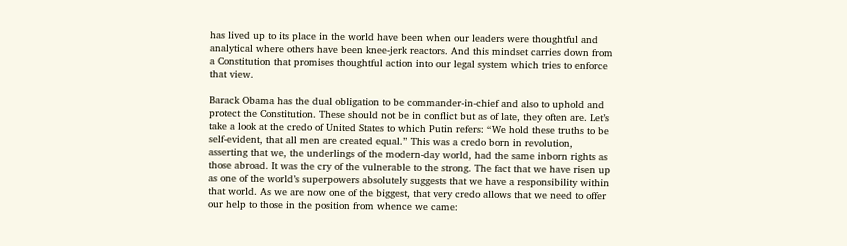has lived up to its place in the world have been when our leaders were thoughtful and analytical where others have been knee-jerk reactors. And this mindset carries down from a Constitution that promises thoughtful action into our legal system which tries to enforce that view.

Barack Obama has the dual obligation to be commander-in-chief and also to uphold and protect the Constitution. These should not be in conflict but as of late, they often are. Let’s take a look at the credo of United States to which Putin refers: “We hold these truths to be self-evident, that all men are created equal.” This was a credo born in revolution, asserting that we, the underlings of the modern-day world, had the same inborn rights as those abroad. It was the cry of the vulnerable to the strong. The fact that we have risen up as one of the world’s superpowers absolutely suggests that we have a responsibility within that world. As we are now one of the biggest, that very credo allows that we need to offer our help to those in the position from whence we came: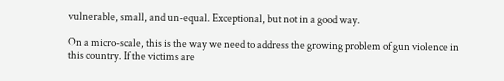vulnerable, small, and un-equal. Exceptional, but not in a good way.

On a micro-scale, this is the way we need to address the growing problem of gun violence in this country. If the victims are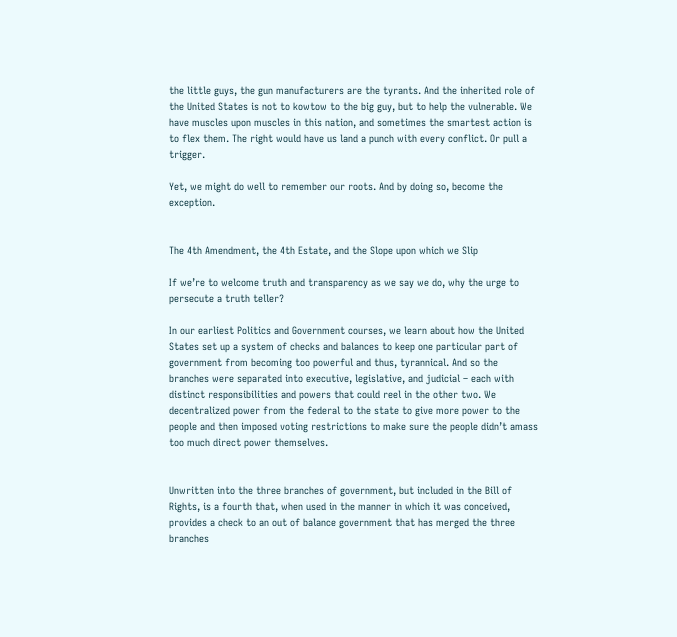the little guys, the gun manufacturers are the tyrants. And the inherited role of the United States is not to kowtow to the big guy, but to help the vulnerable. We have muscles upon muscles in this nation, and sometimes the smartest action is to flex them. The right would have us land a punch with every conflict. Or pull a trigger.

Yet, we might do well to remember our roots. And by doing so, become the exception.


The 4th Amendment, the 4th Estate, and the Slope upon which we Slip

If we’re to welcome truth and transparency as we say we do, why the urge to persecute a truth teller?

In our earliest Politics and Government courses, we learn about how the United States set up a system of checks and balances to keep one particular part of government from becoming too powerful and thus, tyrannical. And so the branches were separated into executive, legislative, and judicial – each with distinct responsibilities and powers that could reel in the other two. We decentralized power from the federal to the state to give more power to the people and then imposed voting restrictions to make sure the people didn’t amass too much direct power themselves.


Unwritten into the three branches of government, but included in the Bill of Rights, is a fourth that, when used in the manner in which it was conceived, provides a check to an out of balance government that has merged the three branches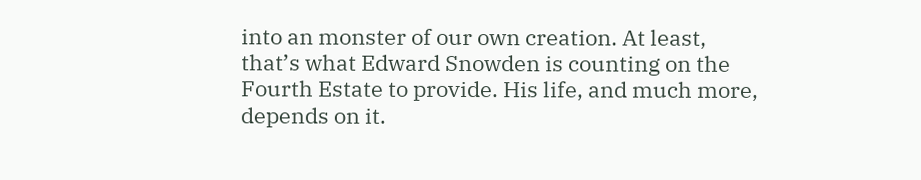into an monster of our own creation. At least, that’s what Edward Snowden is counting on the Fourth Estate to provide. His life, and much more, depends on it.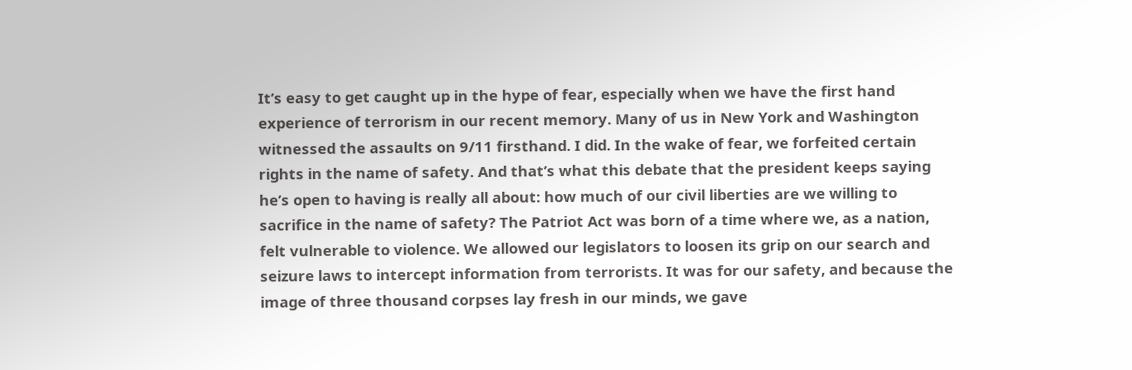It’s easy to get caught up in the hype of fear, especially when we have the first hand experience of terrorism in our recent memory. Many of us in New York and Washington witnessed the assaults on 9/11 firsthand. I did. In the wake of fear, we forfeited certain rights in the name of safety. And that’s what this debate that the president keeps saying he’s open to having is really all about: how much of our civil liberties are we willing to sacrifice in the name of safety? The Patriot Act was born of a time where we, as a nation, felt vulnerable to violence. We allowed our legislators to loosen its grip on our search and seizure laws to intercept information from terrorists. It was for our safety, and because the image of three thousand corpses lay fresh in our minds, we gave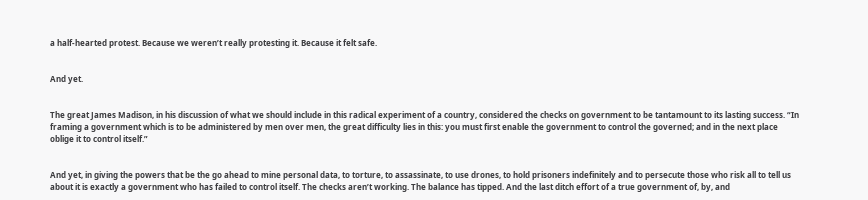a half-hearted protest. Because we weren’t really protesting it. Because it felt safe.


And yet.


The great James Madison, in his discussion of what we should include in this radical experiment of a country, considered the checks on government to be tantamount to its lasting success. “In framing a government which is to be administered by men over men, the great difficulty lies in this: you must first enable the government to control the governed; and in the next place oblige it to control itself.”


And yet, in giving the powers that be the go ahead to mine personal data, to torture, to assassinate, to use drones, to hold prisoners indefinitely and to persecute those who risk all to tell us about it is exactly a government who has failed to control itself. The checks aren’t working. The balance has tipped. And the last ditch effort of a true government of, by, and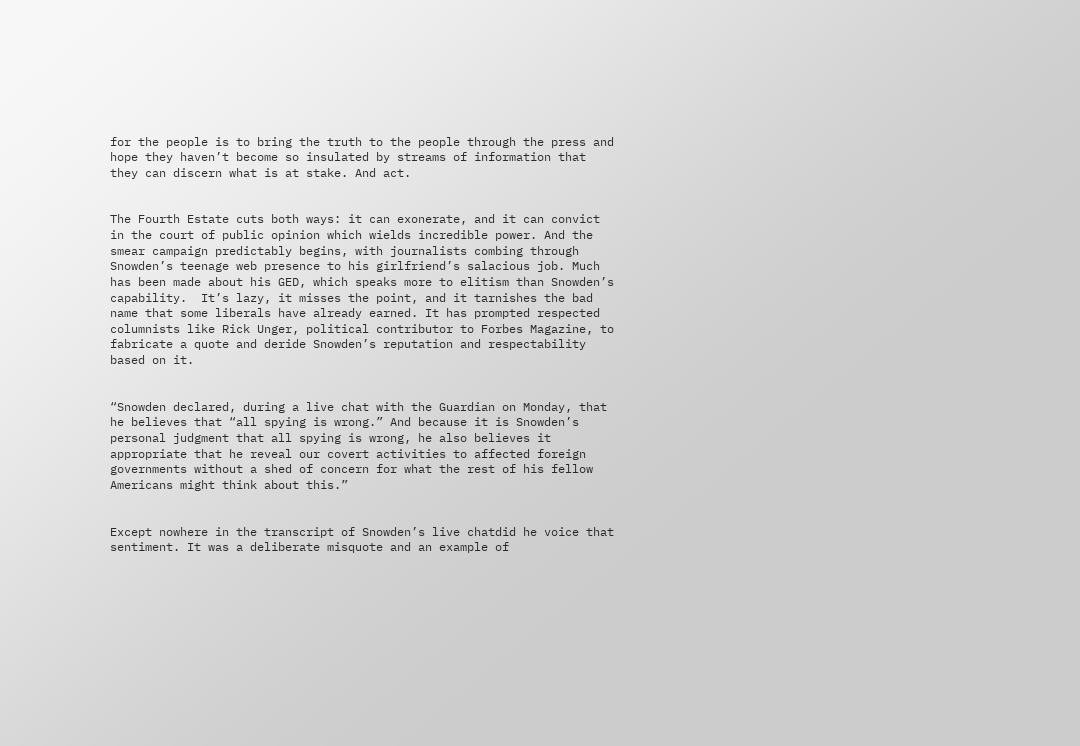for the people is to bring the truth to the people through the press and hope they haven’t become so insulated by streams of information that they can discern what is at stake. And act.


The Fourth Estate cuts both ways: it can exonerate, and it can convict in the court of public opinion which wields incredible power. And the smear campaign predictably begins, with journalists combing through Snowden’s teenage web presence to his girlfriend’s salacious job. Much has been made about his GED, which speaks more to elitism than Snowden’s capability.  It’s lazy, it misses the point, and it tarnishes the bad name that some liberals have already earned. It has prompted respected columnists like Rick Unger, political contributor to Forbes Magazine, to fabricate a quote and deride Snowden’s reputation and respectability based on it.


“Snowden declared, during a live chat with the Guardian on Monday, that he believes that “all spying is wrong.” And because it is Snowden’s personal judgment that all spying is wrong, he also believes it appropriate that he reveal our covert activities to affected foreign governments without a shed of concern for what the rest of his fellow Americans might think about this.”


Except nowhere in the transcript of Snowden’s live chatdid he voice that sentiment. It was a deliberate misquote and an example of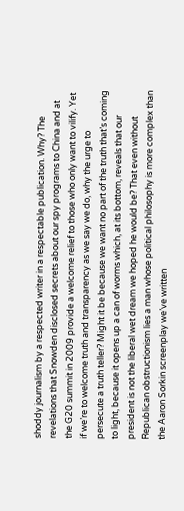shoddy journalism by a respected writer in a respectable publication. Why? The revelations that Snowden disclosed secrets about our spy programs to China and at the G20 summit in 2009 provide a welcome relief to those who only want to vilify. Yet if we’re to welcome truth and transparency as we say we do, why the urge to persecute a truth teller? Might it be because we want no part of the truth that’s coming to light, because it opens up a can of worms which, at its bottom, reveals that our president is not the liberal wet dream we hoped he would be? That even without Republican obstructionism lies a man whose political philosophy is more complex than the Aaron Sorkin screenplay we’ve written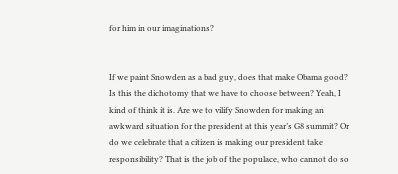for him in our imaginations?


If we paint Snowden as a bad guy, does that make Obama good? Is this the dichotomy that we have to choose between? Yeah, I kind of think it is. Are we to vilify Snowden for making an awkward situation for the president at this year’s G8 summit? Or do we celebrate that a citizen is making our president take responsibility? That is the job of the populace, who cannot do so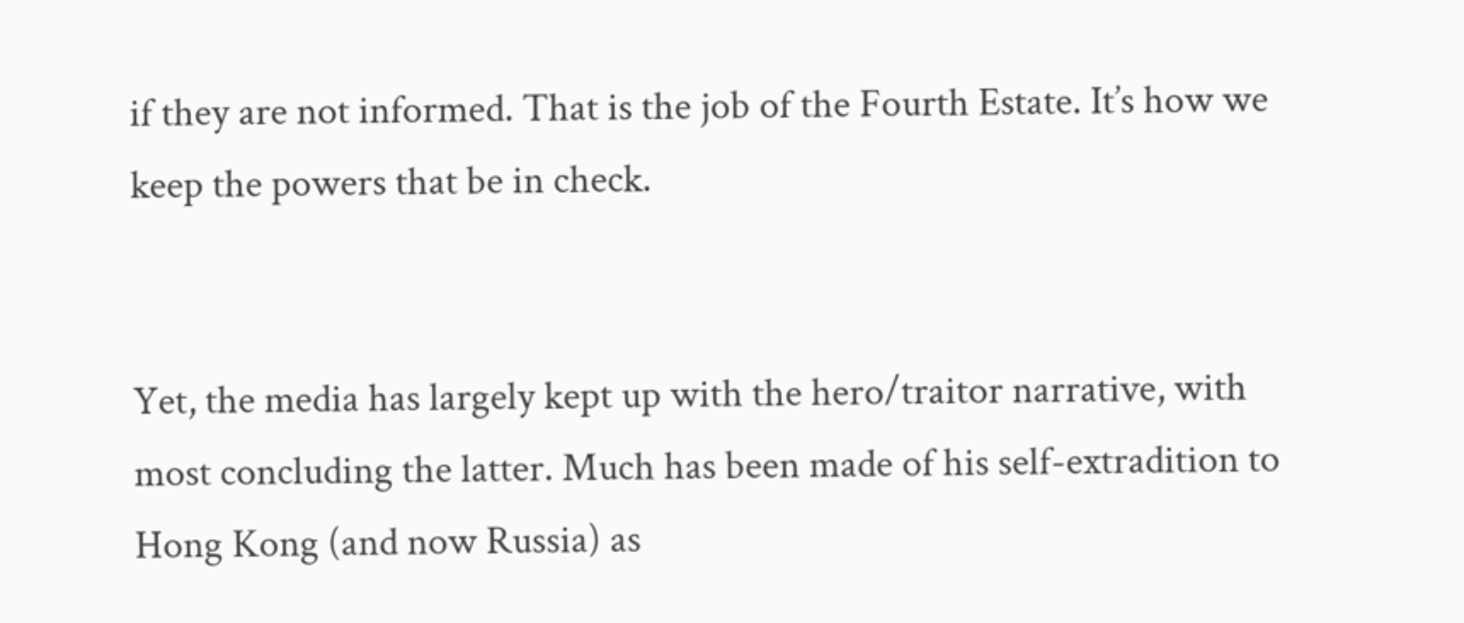if they are not informed. That is the job of the Fourth Estate. It’s how we keep the powers that be in check.


Yet, the media has largely kept up with the hero/traitor narrative, with most concluding the latter. Much has been made of his self-extradition to Hong Kong (and now Russia) as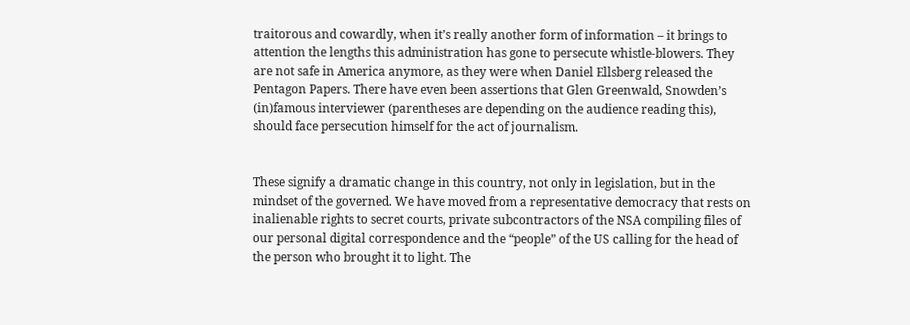traitorous and cowardly, when it’s really another form of information – it brings to attention the lengths this administration has gone to persecute whistle-blowers. They are not safe in America anymore, as they were when Daniel Ellsberg released the Pentagon Papers. There have even been assertions that Glen Greenwald, Snowden’s (in)famous interviewer (parentheses are depending on the audience reading this), should face persecution himself for the act of journalism.


These signify a dramatic change in this country, not only in legislation, but in the mindset of the governed. We have moved from a representative democracy that rests on inalienable rights to secret courts, private subcontractors of the NSA compiling files of our personal digital correspondence and the “people” of the US calling for the head of the person who brought it to light. The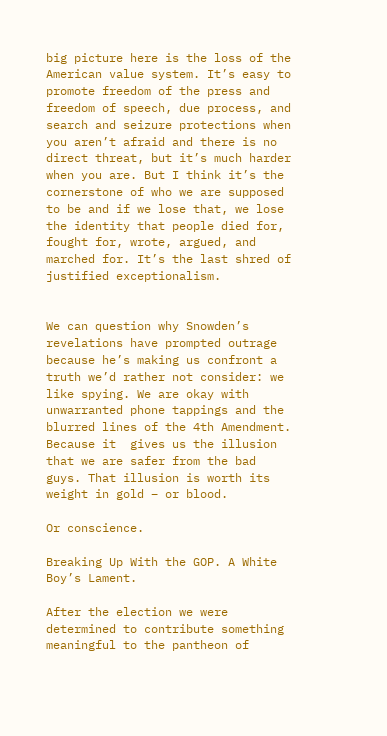big picture here is the loss of the American value system. It’s easy to promote freedom of the press and freedom of speech, due process, and search and seizure protections when you aren’t afraid and there is no direct threat, but it’s much harder when you are. But I think it’s the cornerstone of who we are supposed to be and if we lose that, we lose the identity that people died for, fought for, wrote, argued, and marched for. It’s the last shred of justified exceptionalism.


We can question why Snowden’s revelations have prompted outrage because he’s making us confront a truth we’d rather not consider: we like spying. We are okay with unwarranted phone tappings and the blurred lines of the 4th Amendment. Because it  gives us the illusion that we are safer from the bad guys. That illusion is worth its weight in gold – or blood.

Or conscience.

Breaking Up With the GOP. A White Boy’s Lament.

After the election we were determined to contribute something meaningful to the pantheon of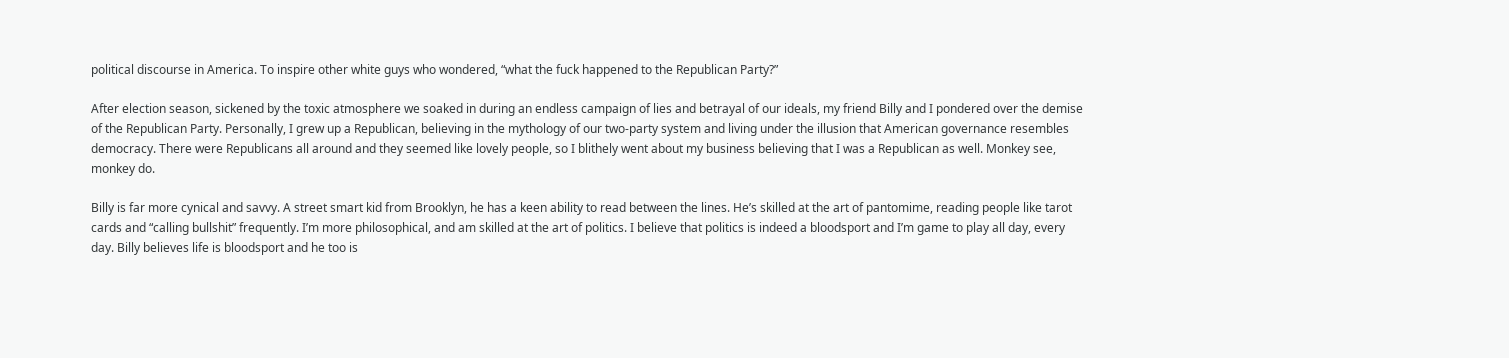political discourse in America. To inspire other white guys who wondered, “what the fuck happened to the Republican Party?”

After election season, sickened by the toxic atmosphere we soaked in during an endless campaign of lies and betrayal of our ideals, my friend Billy and I pondered over the demise of the Republican Party. Personally, I grew up a Republican, believing in the mythology of our two-party system and living under the illusion that American governance resembles democracy. There were Republicans all around and they seemed like lovely people, so I blithely went about my business believing that I was a Republican as well. Monkey see, monkey do.

Billy is far more cynical and savvy. A street smart kid from Brooklyn, he has a keen ability to read between the lines. He’s skilled at the art of pantomime, reading people like tarot cards and “calling bullshit” frequently. I’m more philosophical, and am skilled at the art of politics. I believe that politics is indeed a bloodsport and I’m game to play all day, every day. Billy believes life is bloodsport and he too is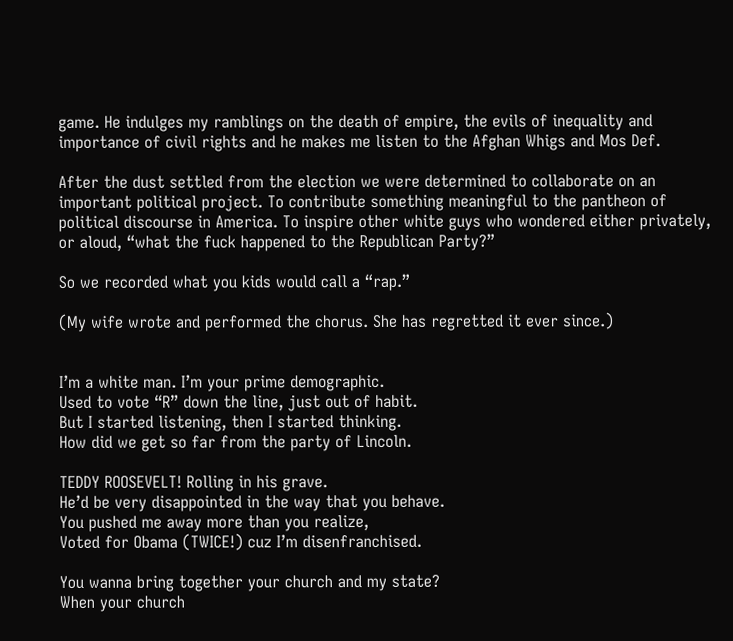game. He indulges my ramblings on the death of empire, the evils of inequality and importance of civil rights and he makes me listen to the Afghan Whigs and Mos Def.

After the dust settled from the election we were determined to collaborate on an important political project. To contribute something meaningful to the pantheon of political discourse in America. To inspire other white guys who wondered either privately, or aloud, “what the fuck happened to the Republican Party?”

So we recorded what you kids would call a “rap.”

(My wife wrote and performed the chorus. She has regretted it ever since.)


I’m a white man. I’m your prime demographic.
Used to vote “R” down the line, just out of habit.
But I started listening, then I started thinking.
How did we get so far from the party of Lincoln.

TEDDY ROOSEVELT! Rolling in his grave.
He’d be very disappointed in the way that you behave.
You pushed me away more than you realize,
Voted for Obama (TWICE!) cuz I’m disenfranchised.

You wanna bring together your church and my state?
When your church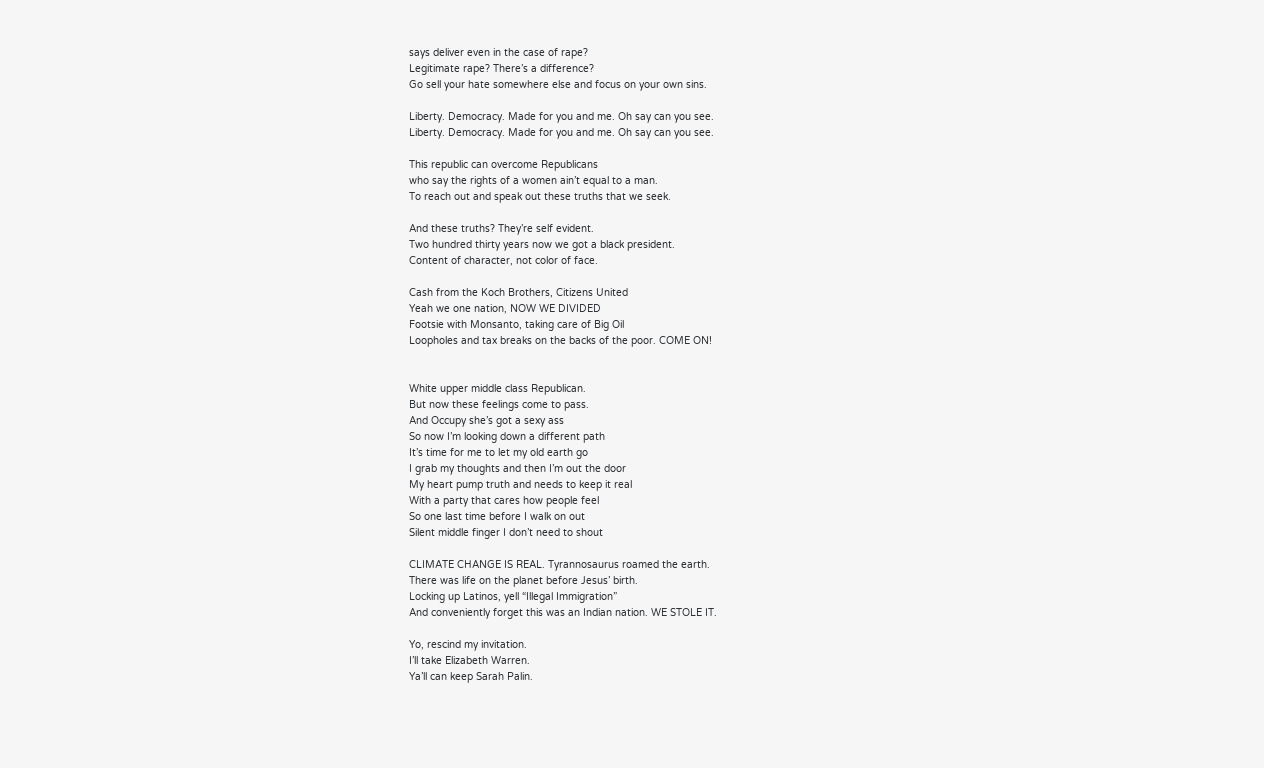says deliver even in the case of rape?
Legitimate rape? There’s a difference?
Go sell your hate somewhere else and focus on your own sins.

Liberty. Democracy. Made for you and me. Oh say can you see.
Liberty. Democracy. Made for you and me. Oh say can you see.

This republic can overcome Republicans
who say the rights of a women ain’t equal to a man.
To reach out and speak out these truths that we seek.

And these truths? They’re self evident.
Two hundred thirty years now we got a black president.
Content of character, not color of face.

Cash from the Koch Brothers, Citizens United
Yeah we one nation, NOW WE DIVIDED
Footsie with Monsanto, taking care of Big Oil
Loopholes and tax breaks on the backs of the poor. COME ON!


White upper middle class Republican.
But now these feelings come to pass.
And Occupy she’s got a sexy ass
So now I’m looking down a different path
It’s time for me to let my old earth go
I grab my thoughts and then I’m out the door
My heart pump truth and needs to keep it real
With a party that cares how people feel
So one last time before I walk on out
Silent middle finger I don’t need to shout

CLIMATE CHANGE IS REAL. Tyrannosaurus roamed the earth.
There was life on the planet before Jesus’ birth.
Locking up Latinos, yell “Illegal Immigration”
And conveniently forget this was an Indian nation. WE STOLE IT.

Yo, rescind my invitation.
I’ll take Elizabeth Warren.
Ya’ll can keep Sarah Palin.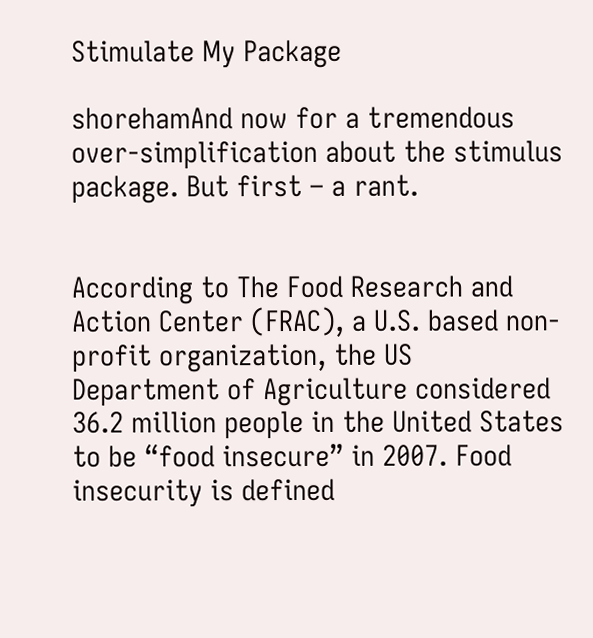Stimulate My Package

shorehamAnd now for a tremendous over-simplification about the stimulus package. But first – a rant.


According to The Food Research and Action Center (FRAC), a U.S. based non-profit organization, the US Department of Agriculture considered 36.2 million people in the United States to be “food insecure” in 2007. Food insecurity is defined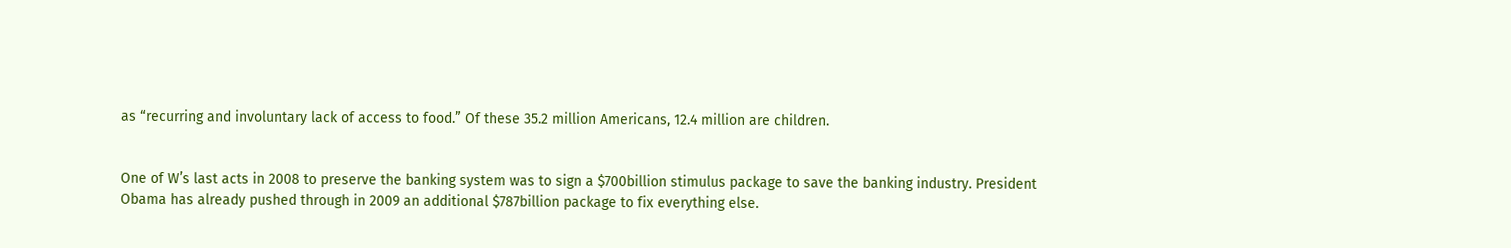as “recurring and involuntary lack of access to food.” Of these 35.2 million Americans, 12.4 million are children.


One of W’s last acts in 2008 to preserve the banking system was to sign a $700billion stimulus package to save the banking industry. President Obama has already pushed through in 2009 an additional $787billion package to fix everything else.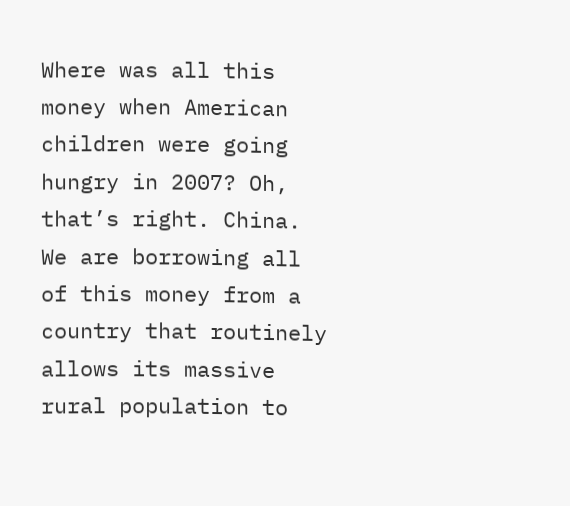Where was all this money when American children were going hungry in 2007? Oh, that’s right. China. We are borrowing all of this money from a country that routinely allows its massive rural population to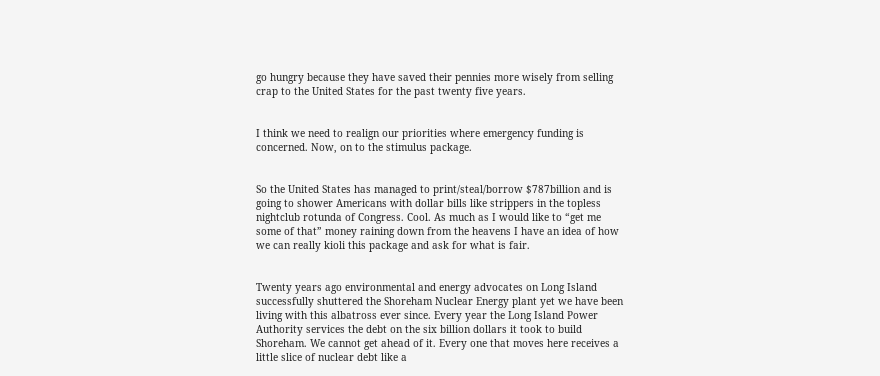go hungry because they have saved their pennies more wisely from selling crap to the United States for the past twenty five years.


I think we need to realign our priorities where emergency funding is concerned. Now, on to the stimulus package.


So the United States has managed to print/steal/borrow $787billion and is going to shower Americans with dollar bills like strippers in the topless nightclub rotunda of Congress. Cool. As much as I would like to “get me some of that” money raining down from the heavens I have an idea of how we can really kioli this package and ask for what is fair.


Twenty years ago environmental and energy advocates on Long Island successfully shuttered the Shoreham Nuclear Energy plant yet we have been living with this albatross ever since. Every year the Long Island Power Authority services the debt on the six billion dollars it took to build Shoreham. We cannot get ahead of it. Every one that moves here receives a little slice of nuclear debt like a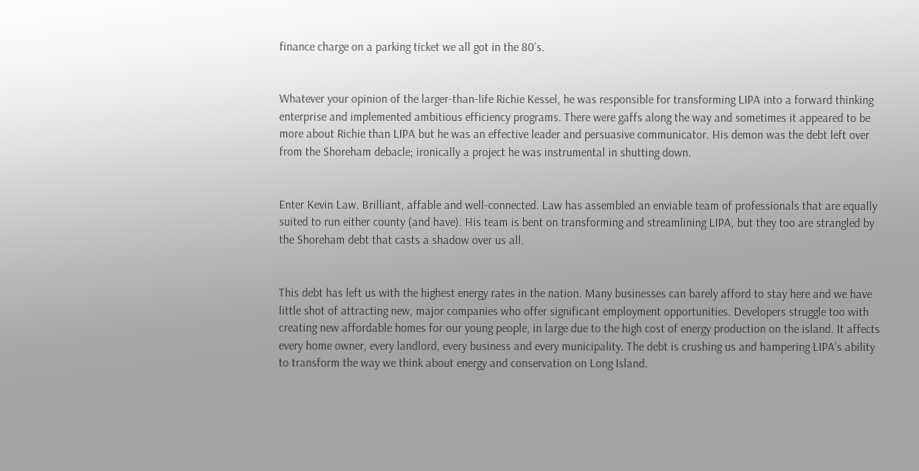finance charge on a parking ticket we all got in the 80’s.


Whatever your opinion of the larger-than-life Richie Kessel, he was responsible for transforming LIPA into a forward thinking enterprise and implemented ambitious efficiency programs. There were gaffs along the way and sometimes it appeared to be more about Richie than LIPA but he was an effective leader and persuasive communicator. His demon was the debt left over from the Shoreham debacle; ironically a project he was instrumental in shutting down.


Enter Kevin Law. Brilliant, affable and well-connected. Law has assembled an enviable team of professionals that are equally suited to run either county (and have). His team is bent on transforming and streamlining LIPA, but they too are strangled by the Shoreham debt that casts a shadow over us all.


This debt has left us with the highest energy rates in the nation. Many businesses can barely afford to stay here and we have little shot of attracting new, major companies who offer significant employment opportunities. Developers struggle too with creating new affordable homes for our young people, in large due to the high cost of energy production on the island. It affects every home owner, every landlord, every business and every municipality. The debt is crushing us and hampering LIPA’s ability to transform the way we think about energy and conservation on Long Island.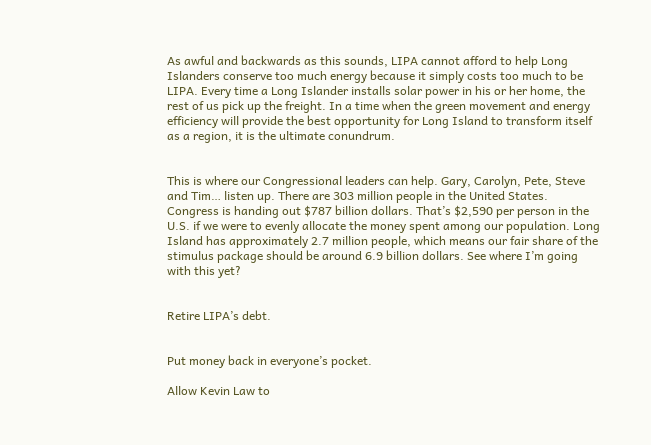As awful and backwards as this sounds, LIPA cannot afford to help Long Islanders conserve too much energy because it simply costs too much to be LIPA. Every time a Long Islander installs solar power in his or her home, the rest of us pick up the freight. In a time when the green movement and energy efficiency will provide the best opportunity for Long Island to transform itself as a region, it is the ultimate conundrum.


This is where our Congressional leaders can help. Gary, Carolyn, Pete, Steve and Tim… listen up. There are 303 million people in the United States. Congress is handing out $787 billion dollars. That’s $2,590 per person in the U.S. if we were to evenly allocate the money spent among our population. Long Island has approximately 2.7 million people, which means our fair share of the stimulus package should be around 6.9 billion dollars. See where I’m going with this yet?


Retire LIPA’s debt.


Put money back in everyone’s pocket.

Allow Kevin Law to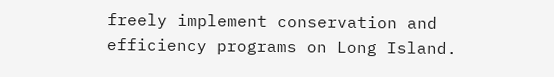freely implement conservation and efficiency programs on Long Island.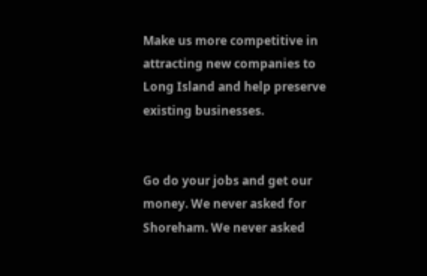Make us more competitive in attracting new companies to Long Island and help preserve existing businesses.


Go do your jobs and get our money. We never asked for Shoreham. We never asked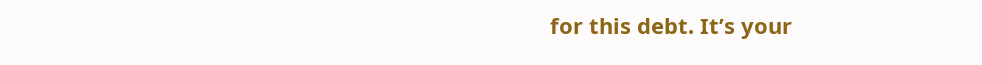for this debt. It’s your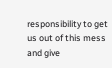responsibility to get us out of this mess and give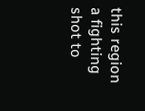this region a fighting shot to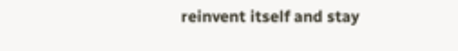reinvent itself and stay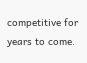competitive for years to come.